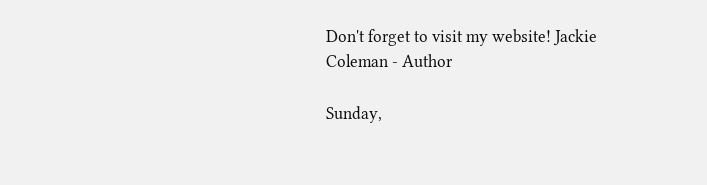Don't forget to visit my website! Jackie Coleman - Author

Sunday,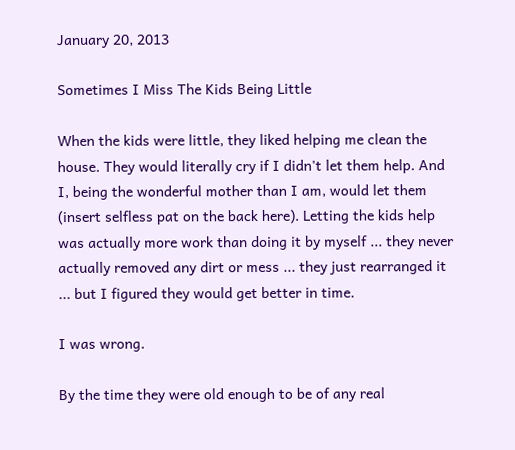January 20, 2013

Sometimes I Miss The Kids Being Little

When the kids were little, they liked helping me clean the house. They would literally cry if I didn't let them help. And I, being the wonderful mother than I am, would let them (insert selfless pat on the back here). Letting the kids help was actually more work than doing it by myself ... they never actually removed any dirt or mess ... they just rearranged it ... but I figured they would get better in time.

I was wrong.

By the time they were old enough to be of any real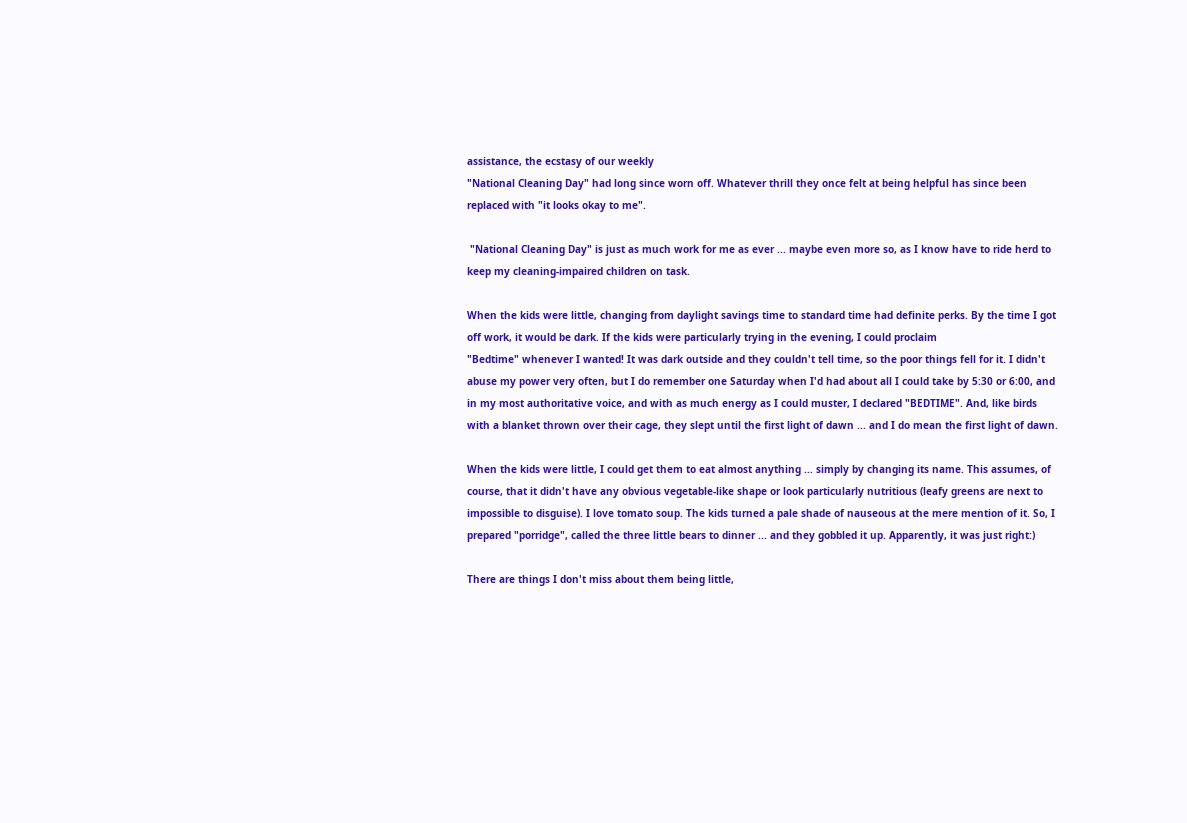assistance, the ecstasy of our weekly
"National Cleaning Day" had long since worn off. Whatever thrill they once felt at being helpful has since been replaced with "it looks okay to me".

 "National Cleaning Day" is just as much work for me as ever ... maybe even more so, as I know have to ride herd to keep my cleaning-impaired children on task.

When the kids were little, changing from daylight savings time to standard time had definite perks. By the time I got off work, it would be dark. If the kids were particularly trying in the evening, I could proclaim
"Bedtime" whenever I wanted! It was dark outside and they couldn't tell time, so the poor things fell for it. I didn't abuse my power very often, but I do remember one Saturday when I'd had about all I could take by 5:30 or 6:00, and in my most authoritative voice, and with as much energy as I could muster, I declared "BEDTIME". And, like birds with a blanket thrown over their cage, they slept until the first light of dawn ... and I do mean the first light of dawn.

When the kids were little, I could get them to eat almost anything ... simply by changing its name. This assumes, of course, that it didn't have any obvious vegetable-like shape or look particularly nutritious (leafy greens are next to impossible to disguise). I love tomato soup. The kids turned a pale shade of nauseous at the mere mention of it. So, I prepared "porridge", called the three little bears to dinner ... and they gobbled it up. Apparently, it was just right:)

There are things I don't miss about them being little,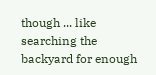though ... like searching the backyard for enough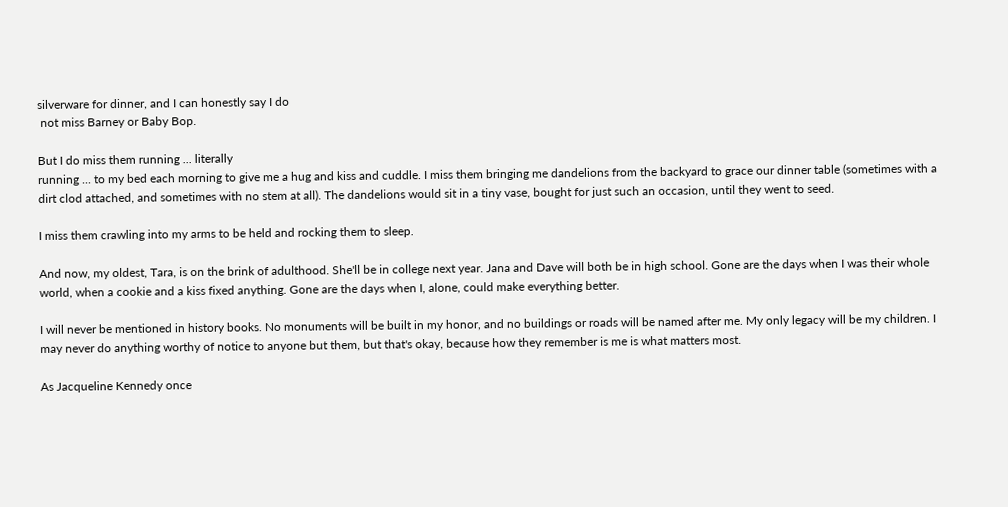silverware for dinner, and I can honestly say I do
 not miss Barney or Baby Bop.

But I do miss them running ... literally
running ... to my bed each morning to give me a hug and kiss and cuddle. I miss them bringing me dandelions from the backyard to grace our dinner table (sometimes with a dirt clod attached, and sometimes with no stem at all). The dandelions would sit in a tiny vase, bought for just such an occasion, until they went to seed.

I miss them crawling into my arms to be held and rocking them to sleep.

And now, my oldest, Tara, is on the brink of adulthood. She'll be in college next year. Jana and Dave will both be in high school. Gone are the days when I was their whole world, when a cookie and a kiss fixed anything. Gone are the days when I, alone, could make everything better.

I will never be mentioned in history books. No monuments will be built in my honor, and no buildings or roads will be named after me. My only legacy will be my children. I may never do anything worthy of notice to anyone but them, but that's okay, because how they remember is me is what matters most.

As Jacqueline Kennedy once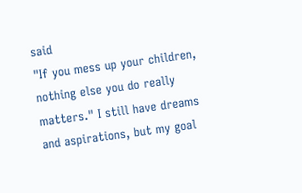said
"If you mess up your children, nothing else you do really matters." I still have dreams and aspirations, but my goal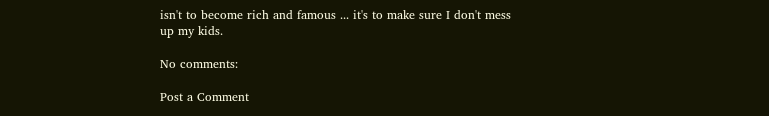isn't to become rich and famous ... it's to make sure I don't mess up my kids.

No comments:

Post a Comment